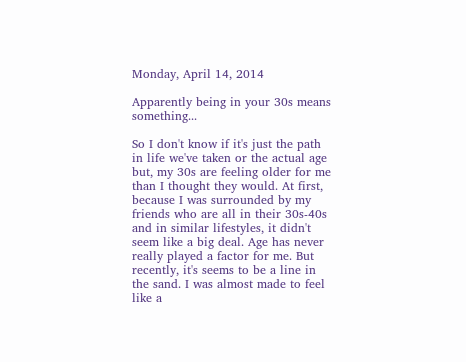Monday, April 14, 2014

Apparently being in your 30s means something...

So I don't know if it's just the path in life we've taken or the actual age but, my 30s are feeling older for me than I thought they would. At first, because I was surrounded by my friends who are all in their 30s-40s and in similar lifestyles, it didn't seem like a big deal. Age has never really played a factor for me. But recently, it's seems to be a line in the sand. I was almost made to feel like a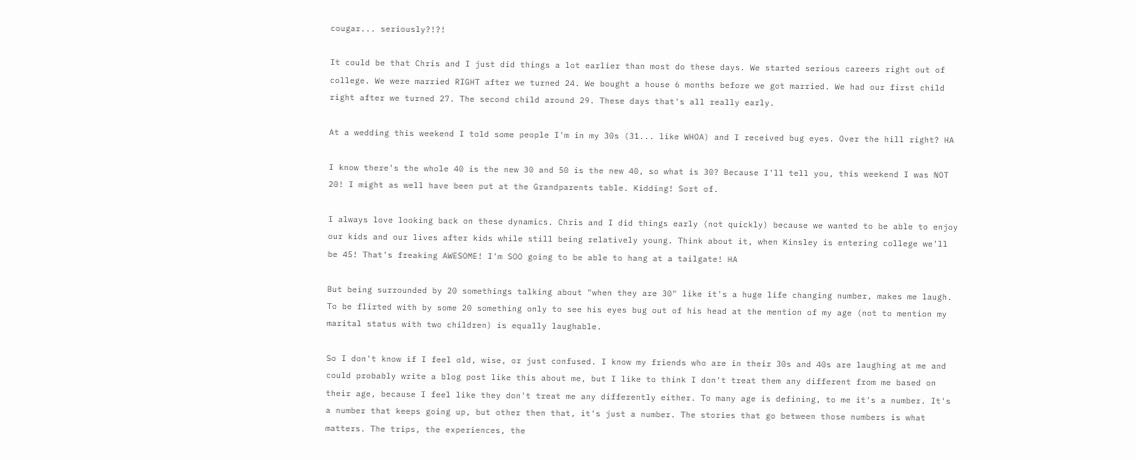cougar... seriously?!?!

It could be that Chris and I just did things a lot earlier than most do these days. We started serious careers right out of college. We were married RIGHT after we turned 24. We bought a house 6 months before we got married. We had our first child right after we turned 27. The second child around 29. These days that's all really early.

At a wedding this weekend I told some people I'm in my 30s (31... like WHOA) and I received bug eyes. Over the hill right? HA

I know there's the whole 40 is the new 30 and 50 is the new 40, so what is 30? Because I'll tell you, this weekend I was NOT 20! I might as well have been put at the Grandparents table. Kidding! Sort of.

I always love looking back on these dynamics. Chris and I did things early (not quickly) because we wanted to be able to enjoy our kids and our lives after kids while still being relatively young. Think about it, when Kinsley is entering college we'll be 45! That's freaking AWESOME! I'm SOO going to be able to hang at a tailgate! HA

But being surrounded by 20 somethings talking about "when they are 30" like it's a huge life changing number, makes me laugh. To be flirted with by some 20 something only to see his eyes bug out of his head at the mention of my age (not to mention my marital status with two children) is equally laughable.

So I don't know if I feel old, wise, or just confused. I know my friends who are in their 30s and 40s are laughing at me and could probably write a blog post like this about me, but I like to think I don't treat them any different from me based on their age, because I feel like they don't treat me any differently either. To many age is defining, to me it's a number. It's a number that keeps going up, but other then that, it's just a number. The stories that go between those numbers is what matters. The trips, the experiences, the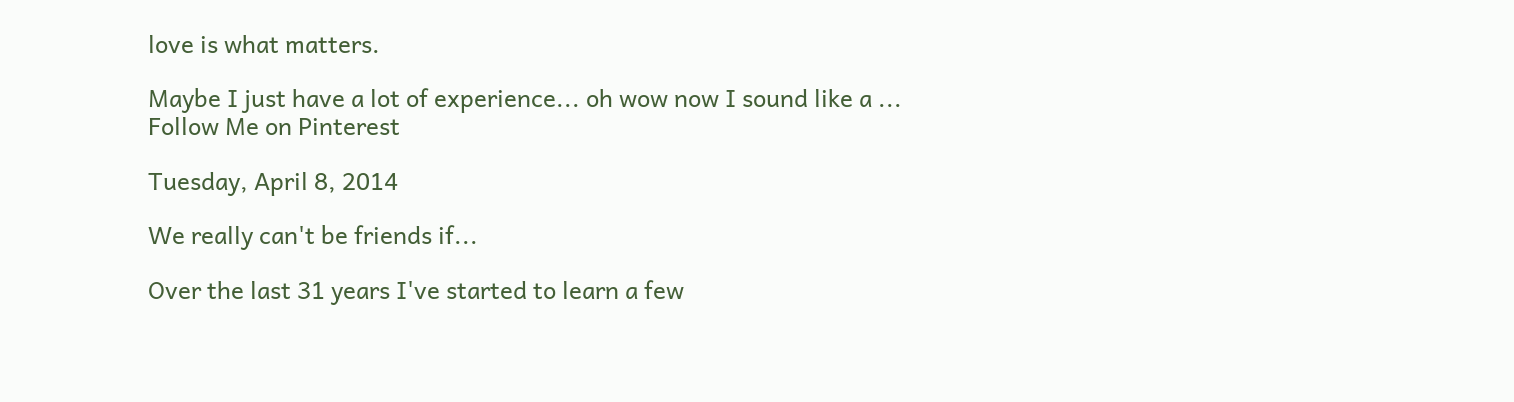love is what matters.

Maybe I just have a lot of experience... oh wow now I sound like a ...
Follow Me on Pinterest

Tuesday, April 8, 2014

We really can't be friends if...

Over the last 31 years I've started to learn a few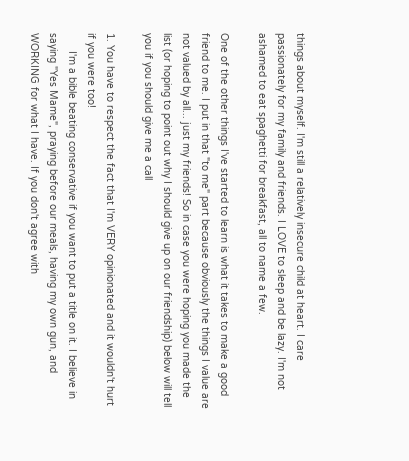things about myself. I'm still a relatively insecure child at heart. I care passionately for my family and friends. I LOVE to sleep and be lazy. I'm not ashamed to eat spaghetti for breakfast, all to name a few.

One of the other things I've started to learn is what it takes to make a good friend to me. I put in that "to me" part because obviously the things I value are not valued by all... just my friends! So in case you were hoping you made the list (or hoping to point out why I should give up on our friendship) below will tell you if you should give me a call

1. You have to respect the fact that I'm VERY opinionated and it wouldn't hurt if you were too!
      I'm a bible beating conservative if you want to put a title on it. I believe in saying "Yes Mame", praying before our meals, having my own gun, and WORKING for what I have. If you don't agree with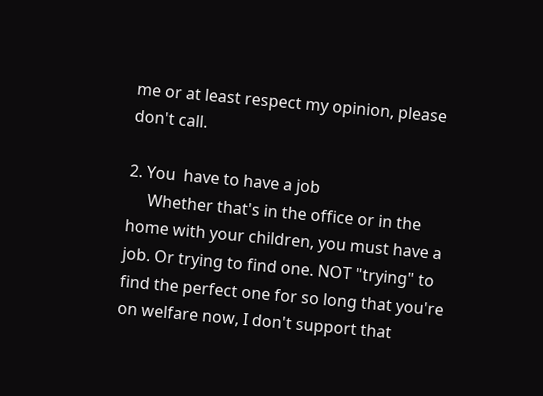me or at least respect my opinion, please don't call.

2. You  have to have a job
     Whether that's in the office or in the home with your children, you must have a job. Or trying to find one. NOT "trying" to find the perfect one for so long that you're on welfare now, I don't support that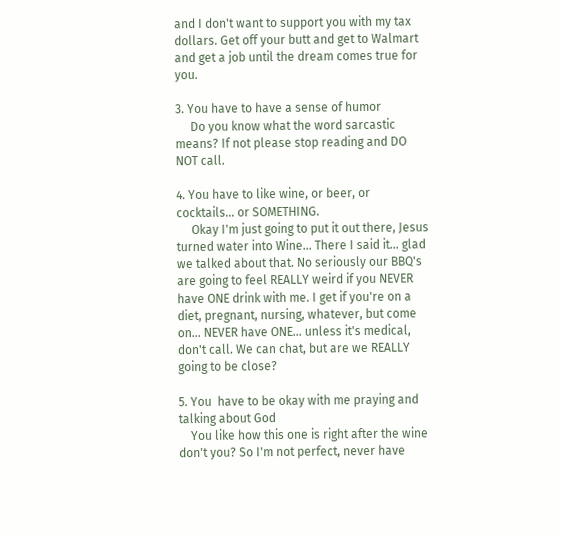and I don't want to support you with my tax dollars. Get off your butt and get to Walmart and get a job until the dream comes true for you.

3. You have to have a sense of humor
     Do you know what the word sarcastic means? If not please stop reading and DO NOT call.

4. You have to like wine, or beer, or cocktails... or SOMETHING.
     Okay I'm just going to put it out there, Jesus turned water into Wine... There I said it... glad we talked about that. No seriously our BBQ's are going to feel REALLY weird if you NEVER have ONE drink with me. I get if you're on a diet, pregnant, nursing, whatever, but come on... NEVER have ONE... unless it's medical, don't call. We can chat, but are we REALLY going to be close?

5. You  have to be okay with me praying and talking about God
    You like how this one is right after the wine don't you? So I'm not perfect, never have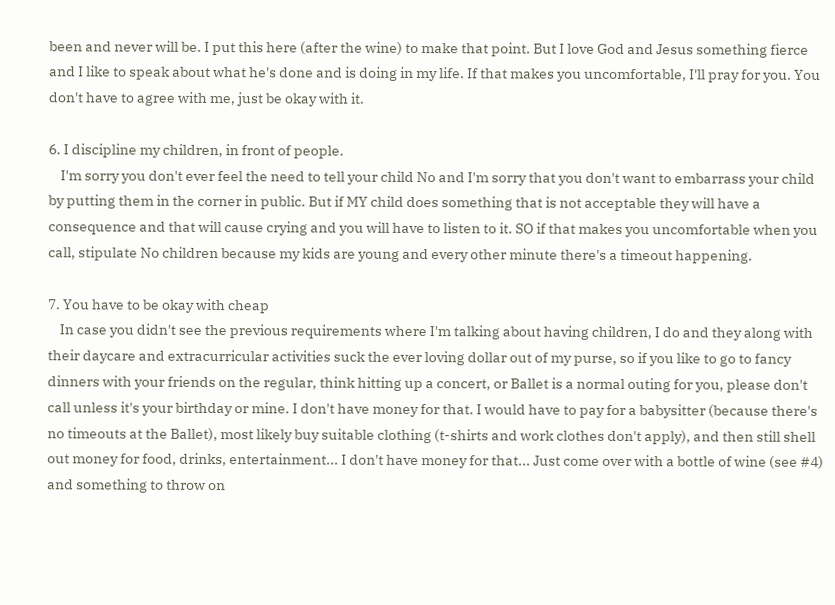been and never will be. I put this here (after the wine) to make that point. But I love God and Jesus something fierce and I like to speak about what he's done and is doing in my life. If that makes you uncomfortable, I'll pray for you. You don't have to agree with me, just be okay with it.

6. I discipline my children, in front of people.
    I'm sorry you don't ever feel the need to tell your child No and I'm sorry that you don't want to embarrass your child by putting them in the corner in public. But if MY child does something that is not acceptable they will have a consequence and that will cause crying and you will have to listen to it. SO if that makes you uncomfortable when you call, stipulate No children because my kids are young and every other minute there's a timeout happening.

7. You have to be okay with cheap
    In case you didn't see the previous requirements where I'm talking about having children, I do and they along with their daycare and extracurricular activities suck the ever loving dollar out of my purse, so if you like to go to fancy dinners with your friends on the regular, think hitting up a concert, or Ballet is a normal outing for you, please don't call unless it's your birthday or mine. I don't have money for that. I would have to pay for a babysitter (because there's no timeouts at the Ballet), most likely buy suitable clothing (t-shirts and work clothes don't apply), and then still shell out money for food, drinks, entertainment... I don't have money for that... Just come over with a bottle of wine (see #4) and something to throw on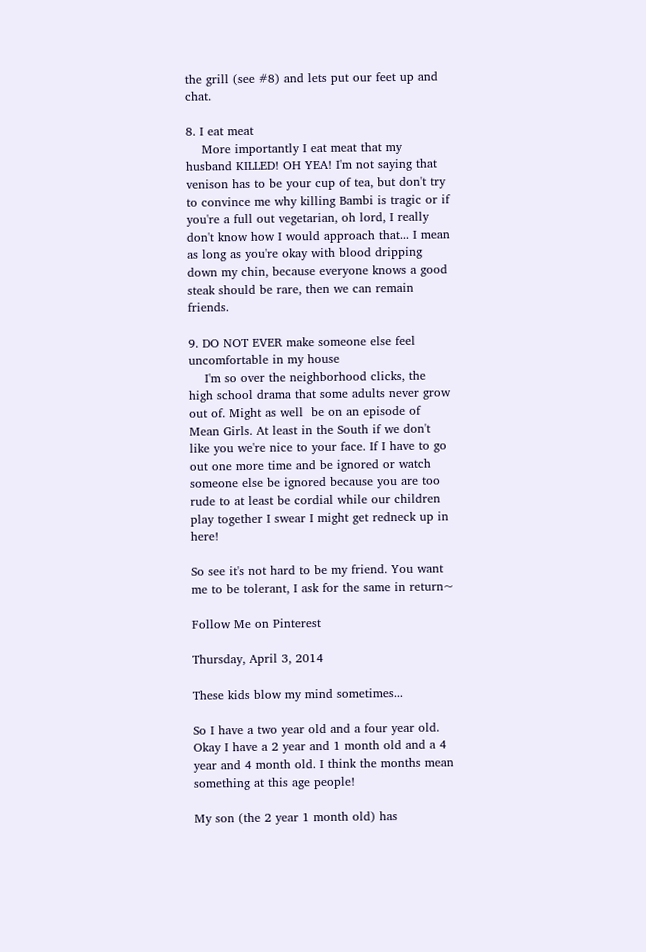the grill (see #8) and lets put our feet up and chat.

8. I eat meat
    More importantly I eat meat that my husband KILLED! OH YEA! I'm not saying that venison has to be your cup of tea, but don't try to convince me why killing Bambi is tragic or if you're a full out vegetarian, oh lord, I really don't know how I would approach that... I mean as long as you're okay with blood dripping down my chin, because everyone knows a good steak should be rare, then we can remain friends.

9. DO NOT EVER make someone else feel uncomfortable in my house
    I'm so over the neighborhood clicks, the high school drama that some adults never grow out of. Might as well  be on an episode of Mean Girls. At least in the South if we don't like you we're nice to your face. If I have to go out one more time and be ignored or watch someone else be ignored because you are too rude to at least be cordial while our children play together I swear I might get redneck up in here!

So see it's not hard to be my friend. You want me to be tolerant, I ask for the same in return~

Follow Me on Pinterest

Thursday, April 3, 2014

These kids blow my mind sometimes...

So I have a two year old and a four year old. Okay I have a 2 year and 1 month old and a 4 year and 4 month old. I think the months mean something at this age people!

My son (the 2 year 1 month old) has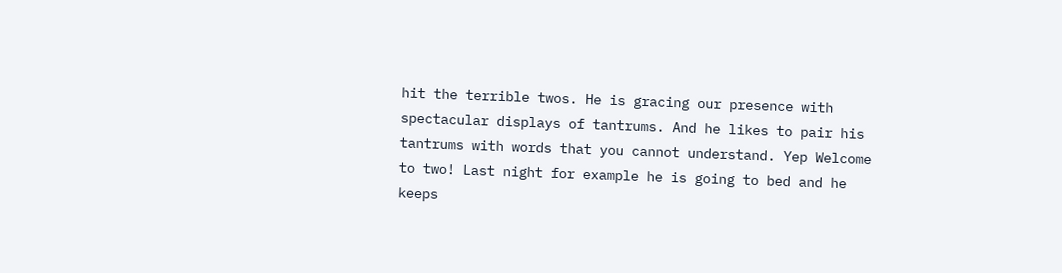hit the terrible twos. He is gracing our presence with spectacular displays of tantrums. And he likes to pair his tantrums with words that you cannot understand. Yep Welcome to two! Last night for example he is going to bed and he keeps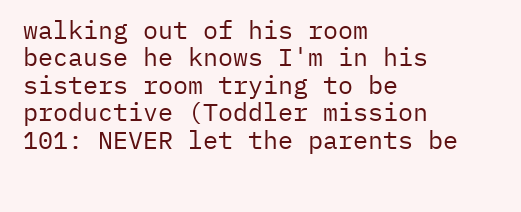walking out of his room because he knows I'm in his sisters room trying to be productive (Toddler mission 101: NEVER let the parents be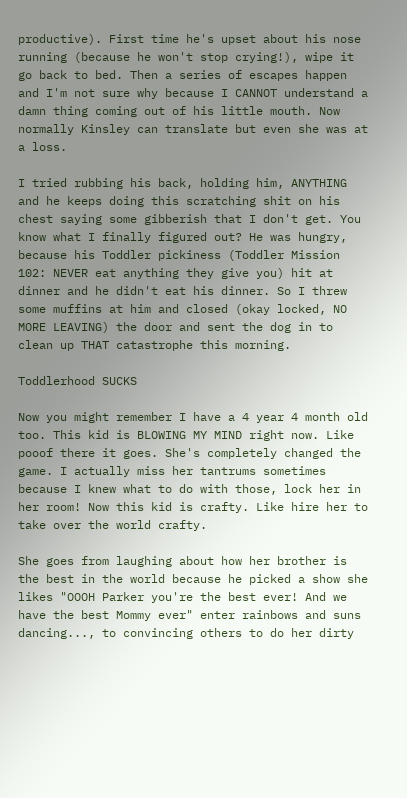productive). First time he's upset about his nose running (because he won't stop crying!), wipe it go back to bed. Then a series of escapes happen and I'm not sure why because I CANNOT understand a damn thing coming out of his little mouth. Now normally Kinsley can translate but even she was at a loss.

I tried rubbing his back, holding him, ANYTHING and he keeps doing this scratching shit on his chest saying some gibberish that I don't get. You know what I finally figured out? He was hungry, because his Toddler pickiness (Toddler Mission 102: NEVER eat anything they give you) hit at dinner and he didn't eat his dinner. So I threw some muffins at him and closed (okay locked, NO MORE LEAVING) the door and sent the dog in to clean up THAT catastrophe this morning.

Toddlerhood SUCKS

Now you might remember I have a 4 year 4 month old too. This kid is BLOWING MY MIND right now. Like pooof there it goes. She's completely changed the game. I actually miss her tantrums sometimes because I knew what to do with those, lock her in her room! Now this kid is crafty. Like hire her to take over the world crafty.

She goes from laughing about how her brother is the best in the world because he picked a show she likes "OOOH Parker you're the best ever! And we have the best Mommy ever" enter rainbows and suns dancing..., to convincing others to do her dirty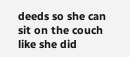deeds so she can sit on the couch like she did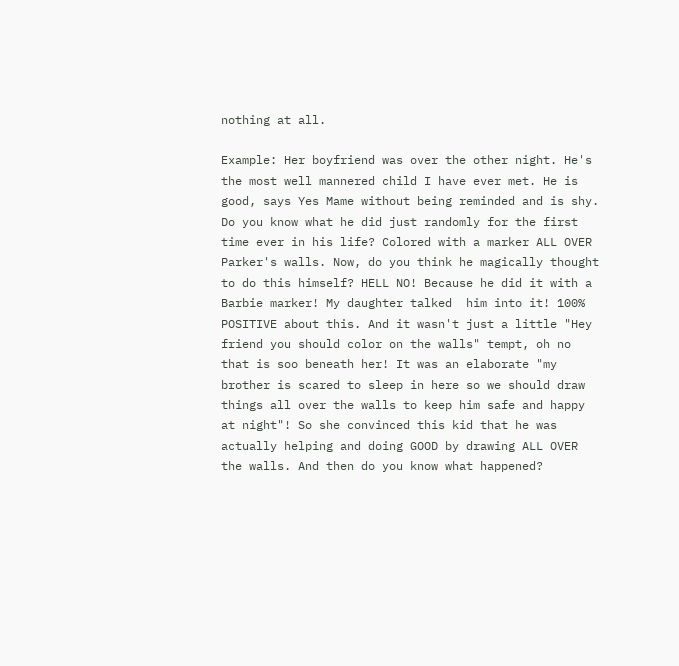nothing at all.

Example: Her boyfriend was over the other night. He's the most well mannered child I have ever met. He is good, says Yes Mame without being reminded and is shy. Do you know what he did just randomly for the first time ever in his life? Colored with a marker ALL OVER Parker's walls. Now, do you think he magically thought to do this himself? HELL NO! Because he did it with a Barbie marker! My daughter talked  him into it! 100% POSITIVE about this. And it wasn't just a little "Hey friend you should color on the walls" tempt, oh no that is soo beneath her! It was an elaborate "my brother is scared to sleep in here so we should draw things all over the walls to keep him safe and happy at night"! So she convinced this kid that he was actually helping and doing GOOD by drawing ALL OVER the walls. And then do you know what happened?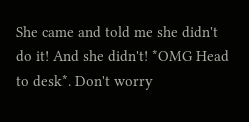She came and told me she didn't do it! And she didn't! *OMG Head to desk*. Don't worry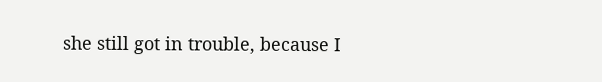she still got in trouble, because I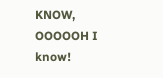KNOW, OOOOOH I know!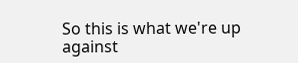So this is what we're up against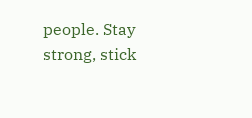people. Stay strong, stick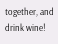together, and drink wine!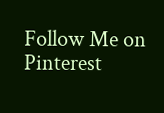Follow Me on Pinterest